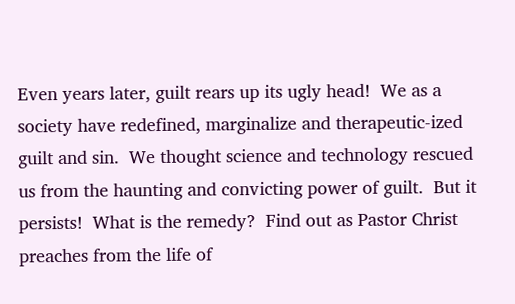Even years later, guilt rears up its ugly head!  We as a society have redefined, marginalize and therapeutic-ized guilt and sin.  We thought science and technology rescued us from the haunting and convicting power of guilt.  But it persists!  What is the remedy?  Find out as Pastor Christ preaches from the life of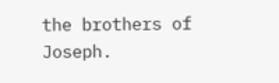the brothers of Joseph.